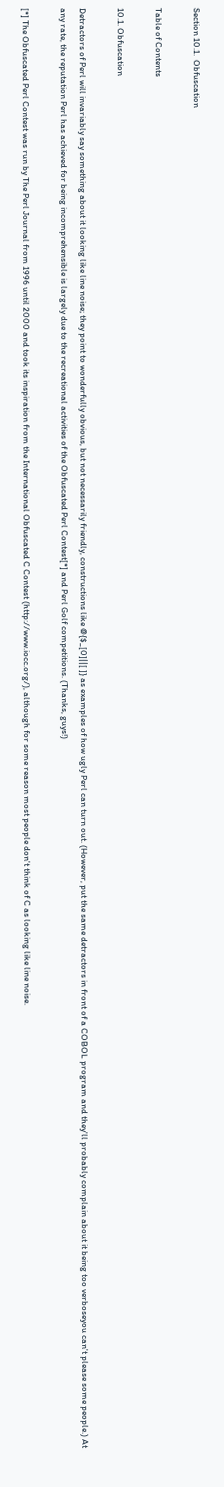Section 10.1.  Obfuscation

Table of Contents

10.1. Obfuscation

Detractors of Perl will invariably say something about it looking like line noise; they point to wonderfully obvious, but not necessarily friendly, constructions like @{$_[0]||[ ]} as examples of how ugly Perl can turn out. (However, put the same detractors in front of a COBOL program and they'll probably complain about it being too verboseyou can't please some people.) At any rate, the reputation Perl has achieved for being incomprehensible is largely due to the recreational activities of the Obfuscated Perl Contest[*] and Perl Golf competitions. (Thanks, guys!)

[*] The Obfuscated Perl Contest was run by The Perl Journal from 1996 until 2000 and took its inspiration from the International Obfuscated C Contest (http://www.iocc.org/), although for some reason most people don't think of C as looking like line noise.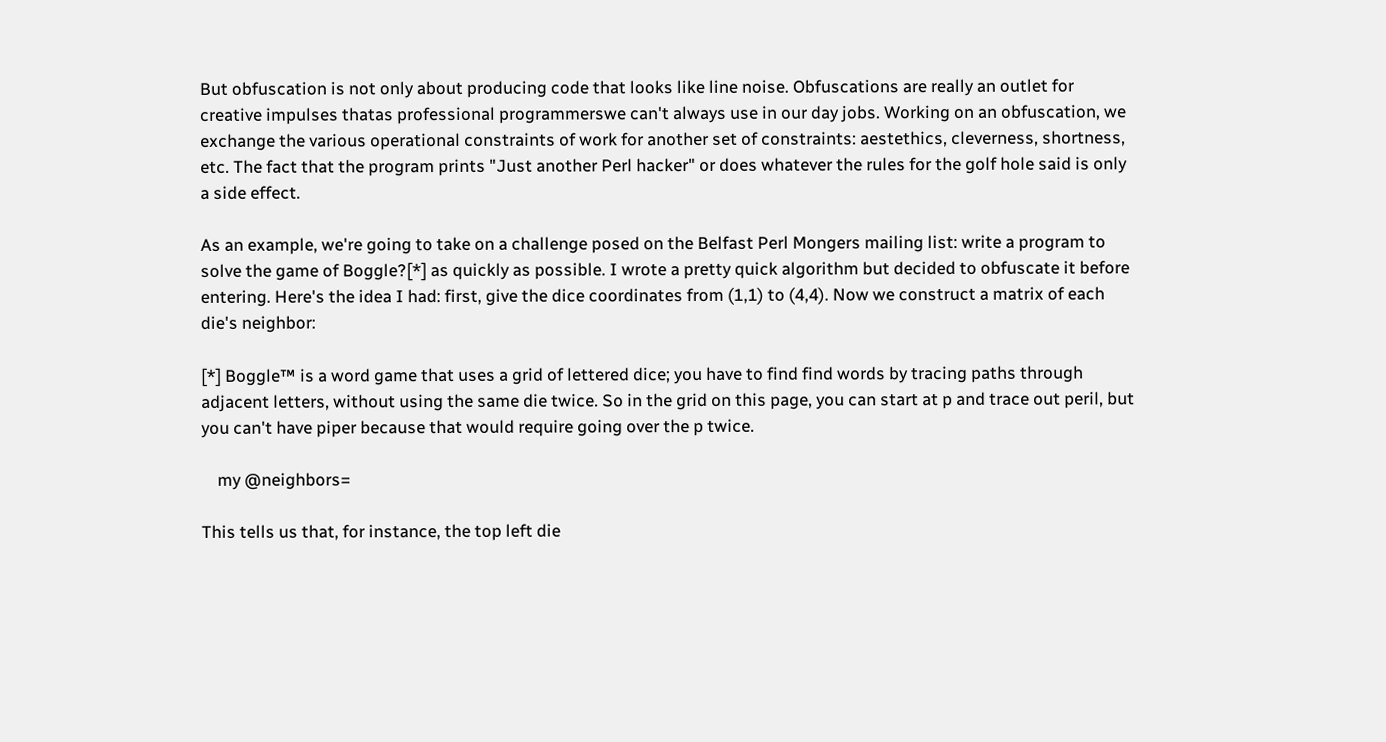But obfuscation is not only about producing code that looks like line noise. Obfuscations are really an outlet for creative impulses thatas professional programmerswe can't always use in our day jobs. Working on an obfuscation, we exchange the various operational constraints of work for another set of constraints: aestethics, cleverness, shortness, etc. The fact that the program prints "Just another Perl hacker" or does whatever the rules for the golf hole said is only a side effect.

As an example, we're going to take on a challenge posed on the Belfast Perl Mongers mailing list: write a program to solve the game of Boggle?[*] as quickly as possible. I wrote a pretty quick algorithm but decided to obfuscate it before entering. Here's the idea I had: first, give the dice coordinates from (1,1) to (4,4). Now we construct a matrix of each die's neighbor:

[*] Boggle™ is a word game that uses a grid of lettered dice; you have to find find words by tracing paths through adjacent letters, without using the same die twice. So in the grid on this page, you can start at p and trace out peril, but you can't have piper because that would require going over the p twice.

    my @neighbors=

This tells us that, for instance, the top left die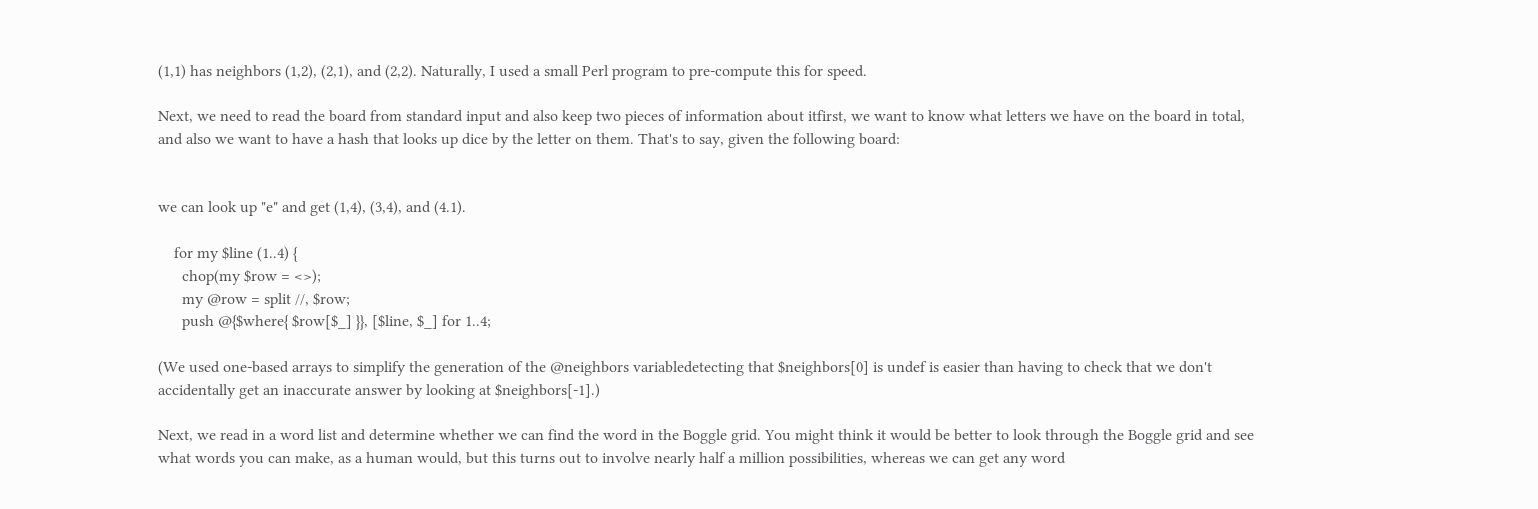(1,1) has neighbors (1,2), (2,1), and (2,2). Naturally, I used a small Perl program to pre-compute this for speed.

Next, we need to read the board from standard input and also keep two pieces of information about itfirst, we want to know what letters we have on the board in total, and also we want to have a hash that looks up dice by the letter on them. That's to say, given the following board:


we can look up "e" and get (1,4), (3,4), and (4.1).

    for my $line (1..4) {
      chop(my $row = <>);
      my @row = split //, $row;
      push @{$where{ $row[$_] }}, [$line, $_] for 1..4;

(We used one-based arrays to simplify the generation of the @neighbors variabledetecting that $neighbors[0] is undef is easier than having to check that we don't accidentally get an inaccurate answer by looking at $neighbors[-1].)

Next, we read in a word list and determine whether we can find the word in the Boggle grid. You might think it would be better to look through the Boggle grid and see what words you can make, as a human would, but this turns out to involve nearly half a million possibilities, whereas we can get any word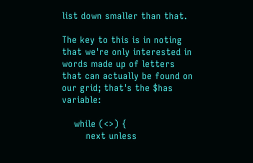list down smaller than that.

The key to this is in noting that we're only interested in words made up of letters that can actually be found on our grid; that's the $has variable:

    while (<>) {
        next unless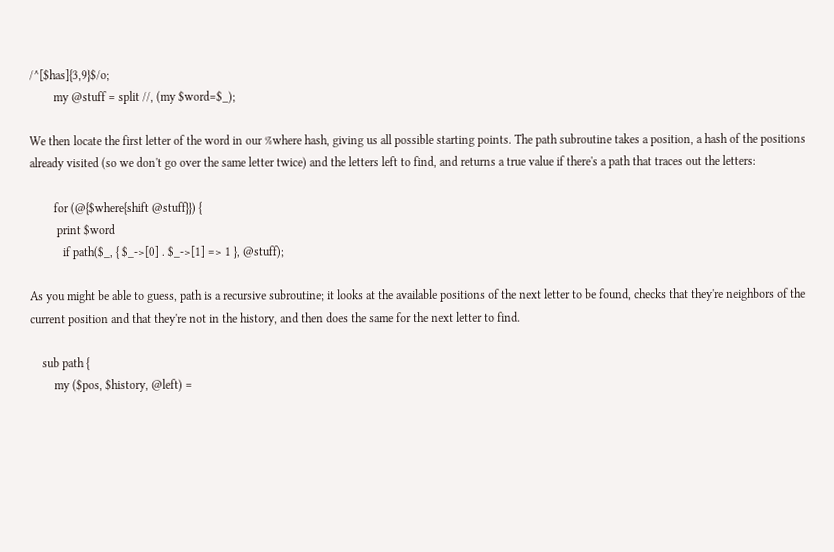/^[$has]{3,9}$/o;
        my @stuff = split //, (my $word=$_);

We then locate the first letter of the word in our %where hash, giving us all possible starting points. The path subroutine takes a position, a hash of the positions already visited (so we don't go over the same letter twice) and the letters left to find, and returns a true value if there's a path that traces out the letters:

        for (@{$where{shift @stuff}}) {
         print $word
           if path($_, { $_->[0] . $_->[1] => 1 }, @stuff);

As you might be able to guess, path is a recursive subroutine; it looks at the available positions of the next letter to be found, checks that they're neighbors of the current position and that they're not in the history, and then does the same for the next letter to find.

    sub path {
        my ($pos, $history, @left) =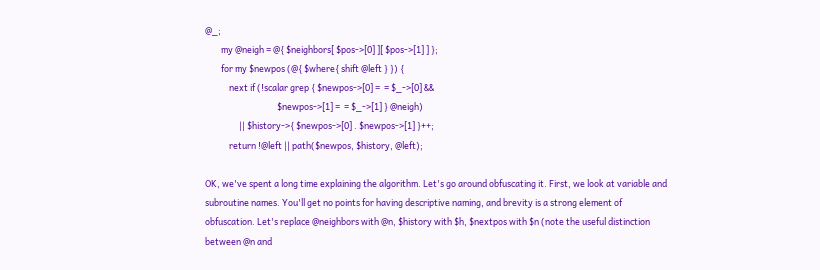@_;
        my @neigh = @{ $neighbors[ $pos->[0] ][ $pos->[1] ] };
        for my $newpos (@{ $where{ shift @left } }) {
            next if (!scalar grep { $newpos->[0] =  = $_->[0] &&
                                    $newpos->[1] =  = $_->[1] } @neigh)
                 || $history->{ $newpos->[0] . $newpos->[1] }++;
            return !@left || path($newpos, $history, @left);

OK, we've spent a long time explaining the algorithm. Let's go around obfuscating it. First, we look at variable and subroutine names. You'll get no points for having descriptive naming, and brevity is a strong element of obfuscation. Let's replace @neighbors with @n, $history with $h, $nextpos with $n (note the useful distinction between @n and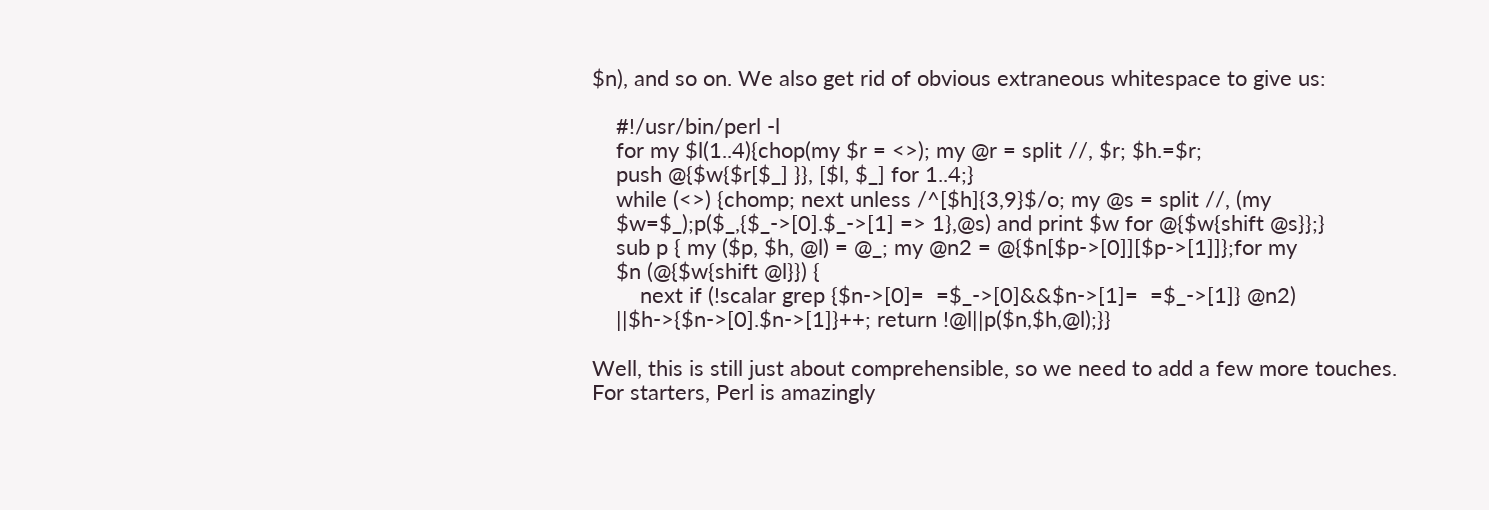$n), and so on. We also get rid of obvious extraneous whitespace to give us:

    #!/usr/bin/perl -l
    for my $l(1..4){chop(my $r = <>); my @r = split //, $r; $h.=$r;
    push @{$w{$r[$_] }}, [$l, $_] for 1..4;}
    while (<>) {chomp; next unless /^[$h]{3,9}$/o; my @s = split //, (my
    $w=$_);p($_,{$_->[0].$_->[1] => 1},@s) and print $w for @{$w{shift @s}};}
    sub p { my ($p, $h, @l) = @_; my @n2 = @{$n[$p->[0]][$p->[1]]};for my
    $n (@{$w{shift @l}}) {
        next if (!scalar grep {$n->[0]=  =$_->[0]&&$n->[1]=  =$_->[1]} @n2)
    ||$h->{$n->[0].$n->[1]}++; return !@l||p($n,$h,@l);}}

Well, this is still just about comprehensible, so we need to add a few more touches. For starters, Perl is amazingly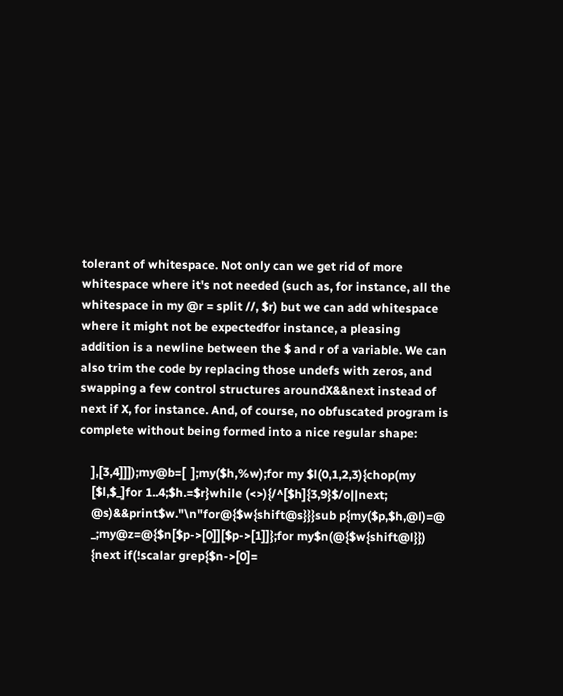tolerant of whitespace. Not only can we get rid of more whitespace where it's not needed (such as, for instance, all the whitespace in my @r = split //, $r) but we can add whitespace where it might not be expectedfor instance, a pleasing addition is a newline between the $ and r of a variable. We can also trim the code by replacing those undefs with zeros, and swapping a few control structures aroundX&&next instead of next if X, for instance. And, of course, no obfuscated program is complete without being formed into a nice regular shape:

    ],[3,4]]]);my@b=[  ];my($h,%w);for my $l(0,1,2,3){chop(my
    [$l,$_]for 1..4;$h.=$r}while (<>){/^[$h]{3,9}$/o||next;
    @s)&&print$w."\n"for@{$w{shift@s}}}sub p{my($p,$h,@l)=@
    _;my@z=@{$n[$p->[0]][$p->[1]]};for my$n(@{$w{shift@l}})
    {next if(!scalar grep{$n->[0]=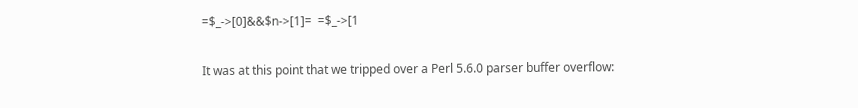=$_->[0]&&$n->[1]=  =$_->[1

It was at this point that we tripped over a Perl 5.6.0 parser buffer overflow: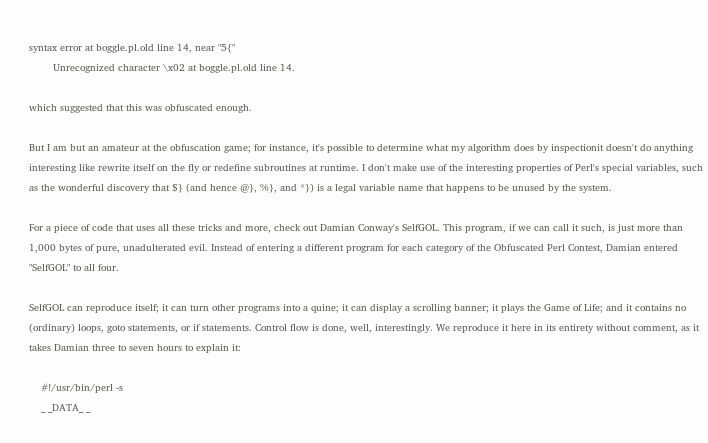syntax error at boggle.pl.old line 14, near "5{"
        Unrecognized character \x02 at boggle.pl.old line 14.

which suggested that this was obfuscated enough.

But I am but an amateur at the obfuscation game; for instance, it's possible to determine what my algorithm does by inspectionit doesn't do anything interesting like rewrite itself on the fly or redefine subroutines at runtime. I don't make use of the interesting properties of Perl's special variables, such as the wonderful discovery that $} (and hence @}, %}, and *}) is a legal variable name that happens to be unused by the system.

For a piece of code that uses all these tricks and more, check out Damian Conway's SelfGOL. This program, if we can call it such, is just more than 1,000 bytes of pure, unadulterated evil. Instead of entering a different program for each category of the Obfuscated Perl Contest, Damian entered "SelfGOL" to all four.

SelfGOL can reproduce itself; it can turn other programs into a quine; it can display a scrolling banner; it plays the Game of Life; and it contains no (ordinary) loops, goto statements, or if statements. Control flow is done, well, interestingly. We reproduce it here in its entirety without comment, as it takes Damian three to seven hours to explain it:

    #!/usr/bin/perl -s
    _ _DATA_ _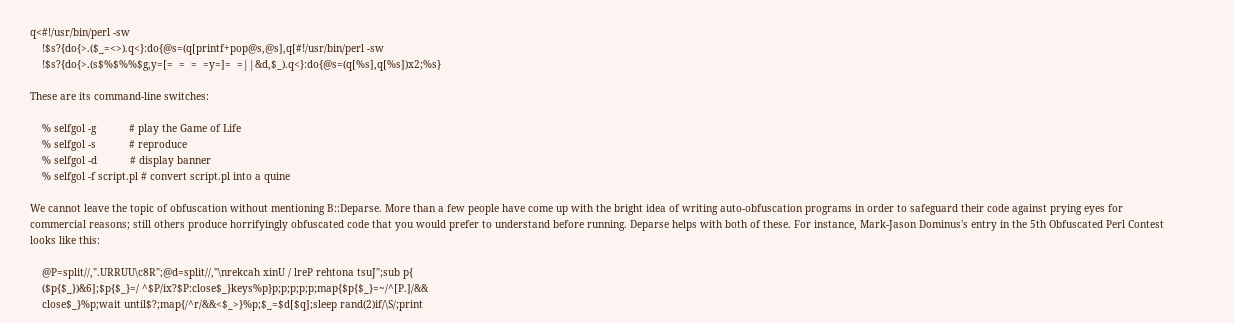q<#!/usr/bin/perl -sw
    !$s?{do{>.($_=<>).q<}:do{@s=(q[printf+pop@s,@s],q[#!/usr/bin/perl -sw
    !$s?{do{>.(s$%$%%$g,y=[=  =  =  =y=]=  =||&d,$_).q<}:do{@s=(q[%s],q[%s])x2;%s}

These are its command-line switches:

    % selfgol -g           # play the Game of Life
    % selfgol -s           # reproduce
    % selfgol -d           # display banner
    % selfgol -f script.pl # convert script.pl into a quine

We cannot leave the topic of obfuscation without mentioning B::Deparse. More than a few people have come up with the bright idea of writing auto-obfuscation programs in order to safeguard their code against prying eyes for commercial reasons; still others produce horrifyingly obfuscated code that you would prefer to understand before running. Deparse helps with both of these. For instance, Mark-Jason Dominus's entry in the 5th Obfuscated Perl Contest looks like this:

    @P=split//,".URRUU\c8R";@d=split//,"\nrekcah xinU / lreP rehtona tsuJ";sub p{
    ($p{$_})&6];$p{$_}=/ ^$P/ix?$P:close$_}keys%p}p;p;p;p;p;map{$p{$_}=~/^[P.]/&&
    close$_}%p;wait until$?;map{/^r/&&<$_>}%p;$_=$d[$q];sleep rand(2)if/\S/;print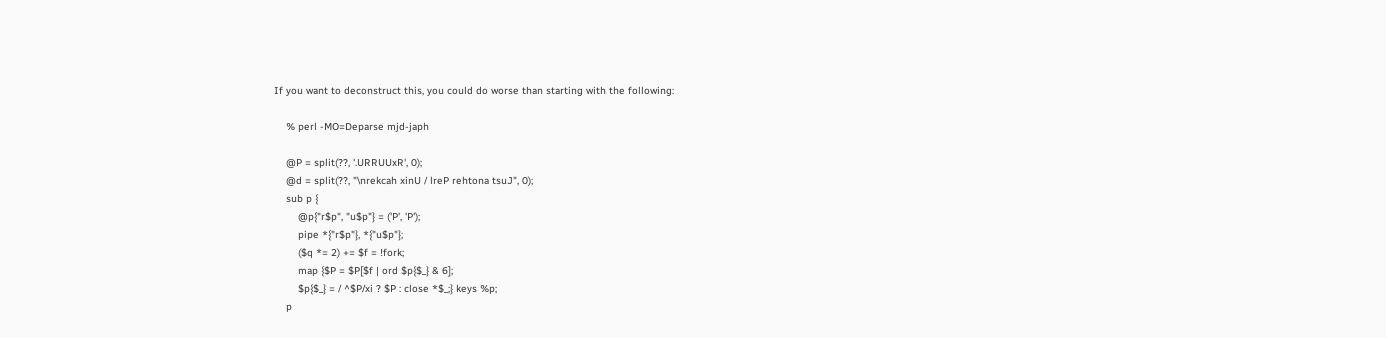If you want to deconstruct this, you could do worse than starting with the following:

    % perl -MO=Deparse mjd-japh

    @P = split(??, '.URRUUxR', 0);
    @d = split(??, "\nrekcah xinU / lreP rehtona tsuJ", 0);
    sub p {
        @p{"r$p", "u$p"} = ('P', 'P');
        pipe *{"r$p"}, *{"u$p"};
        ($q *= 2) += $f = !fork;
        map {$P = $P[$f | ord $p{$_} & 6];
        $p{$_} = / ^$P/xi ? $P : close *$_;} keys %p;
    p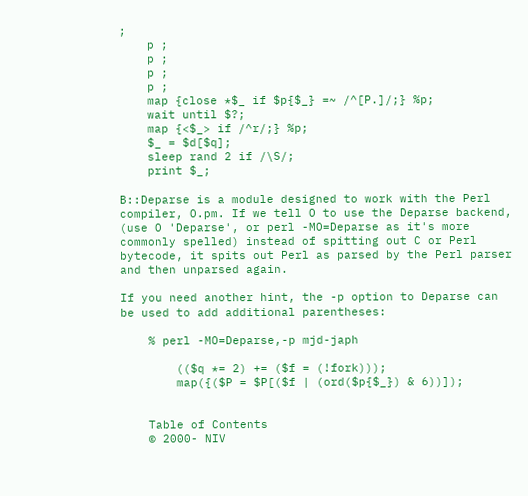;
    p ;
    p ;
    p ;
    p ;
    map {close *$_ if $p{$_} =~ /^[P.]/;} %p;
    wait until $?;
    map {<$_> if /^r/;} %p;
    $_ = $d[$q];
    sleep rand 2 if /\S/;
    print $_;

B::Deparse is a module designed to work with the Perl compiler, O.pm. If we tell O to use the Deparse backend, (use O 'Deparse', or perl -MO=Deparse as it's more commonly spelled) instead of spitting out C or Perl bytecode, it spits out Perl as parsed by the Perl parser and then unparsed again.

If you need another hint, the -p option to Deparse can be used to add additional parentheses:

    % perl -MO=Deparse,-p mjd-japh

        (($q *= 2) += ($f = (!fork)));
        map({($P = $P[($f | (ord($p{$_}) & 6))]);


    Table of Contents
    © 2000- NIV